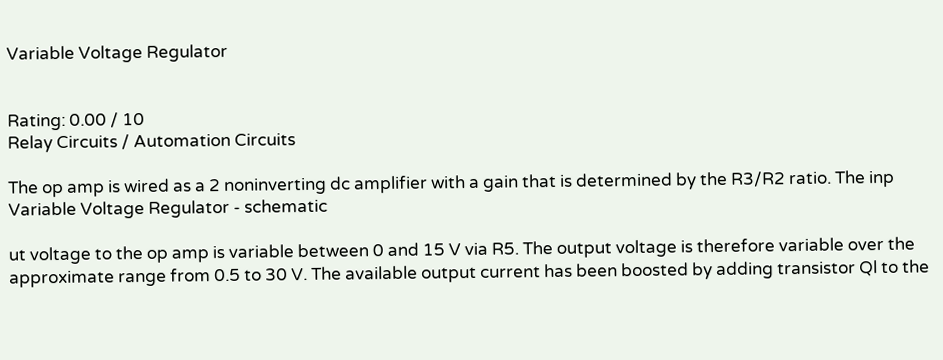Variable Voltage Regulator


Rating: 0.00 / 10
Relay Circuits / Automation Circuits

The op amp is wired as a 2 noninverting dc amplifier with a gain that is determined by the R3/R2 ratio. The inp
Variable Voltage Regulator - schematic

ut voltage to the op amp is variable between 0 and 15 V via R5. The output voltage is therefore variable over the approximate range from 0.5 to 30 V. The available output current has been boosted by adding transistor Ql to the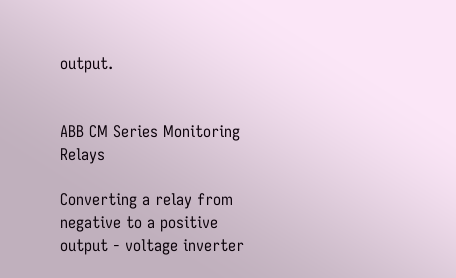output.


ABB CM Series Monitoring Relays

Converting a relay from negative to a positive output - voltage inverter